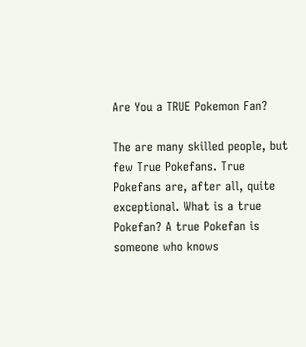Are You a TRUE Pokemon Fan?

The are many skilled people, but few True Pokefans. True Pokefans are, after all, quite exceptional. What is a true Pokefan? A true Pokefan is someone who knows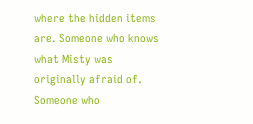where the hidden items are. Someone who knows what Misty was originally afraid of. Someone who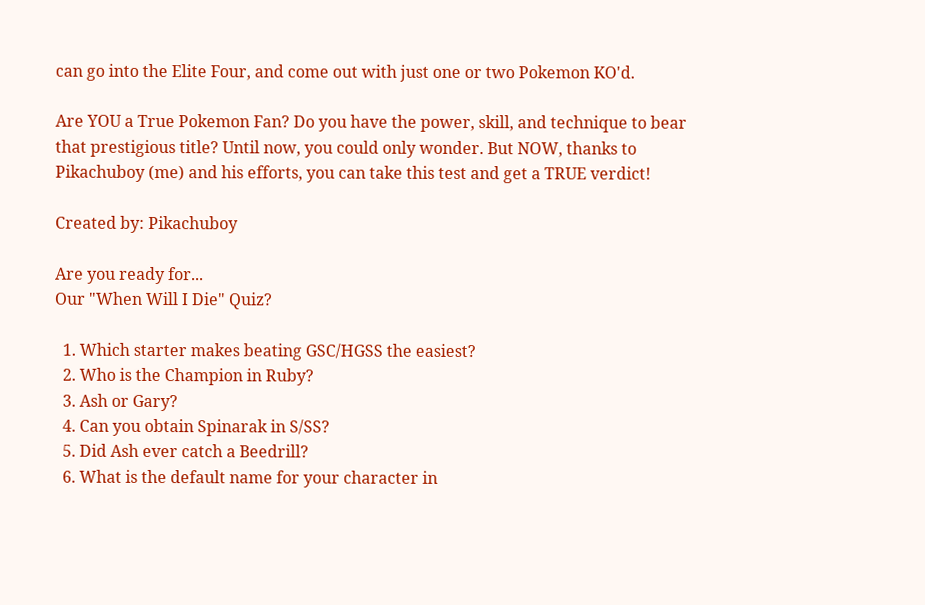can go into the Elite Four, and come out with just one or two Pokemon KO'd.

Are YOU a True Pokemon Fan? Do you have the power, skill, and technique to bear that prestigious title? Until now, you could only wonder. But NOW, thanks to Pikachuboy (me) and his efforts, you can take this test and get a TRUE verdict!

Created by: Pikachuboy

Are you ready for...
Our "When Will I Die" Quiz?

  1. Which starter makes beating GSC/HGSS the easiest?
  2. Who is the Champion in Ruby?
  3. Ash or Gary?
  4. Can you obtain Spinarak in S/SS?
  5. Did Ash ever catch a Beedrill?
  6. What is the default name for your character in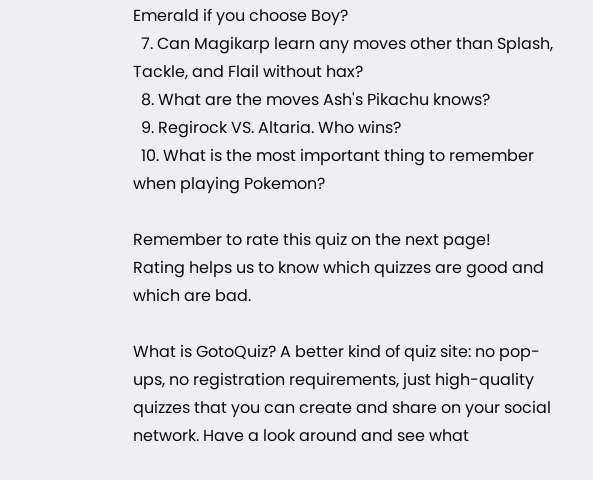Emerald if you choose Boy?
  7. Can Magikarp learn any moves other than Splash, Tackle, and Flail without hax?
  8. What are the moves Ash's Pikachu knows?
  9. Regirock VS. Altaria. Who wins?
  10. What is the most important thing to remember when playing Pokemon?

Remember to rate this quiz on the next page!
Rating helps us to know which quizzes are good and which are bad.

What is GotoQuiz? A better kind of quiz site: no pop-ups, no registration requirements, just high-quality quizzes that you can create and share on your social network. Have a look around and see what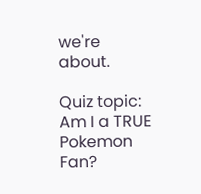we're about.

Quiz topic: Am I a TRUE Pokemon Fan?